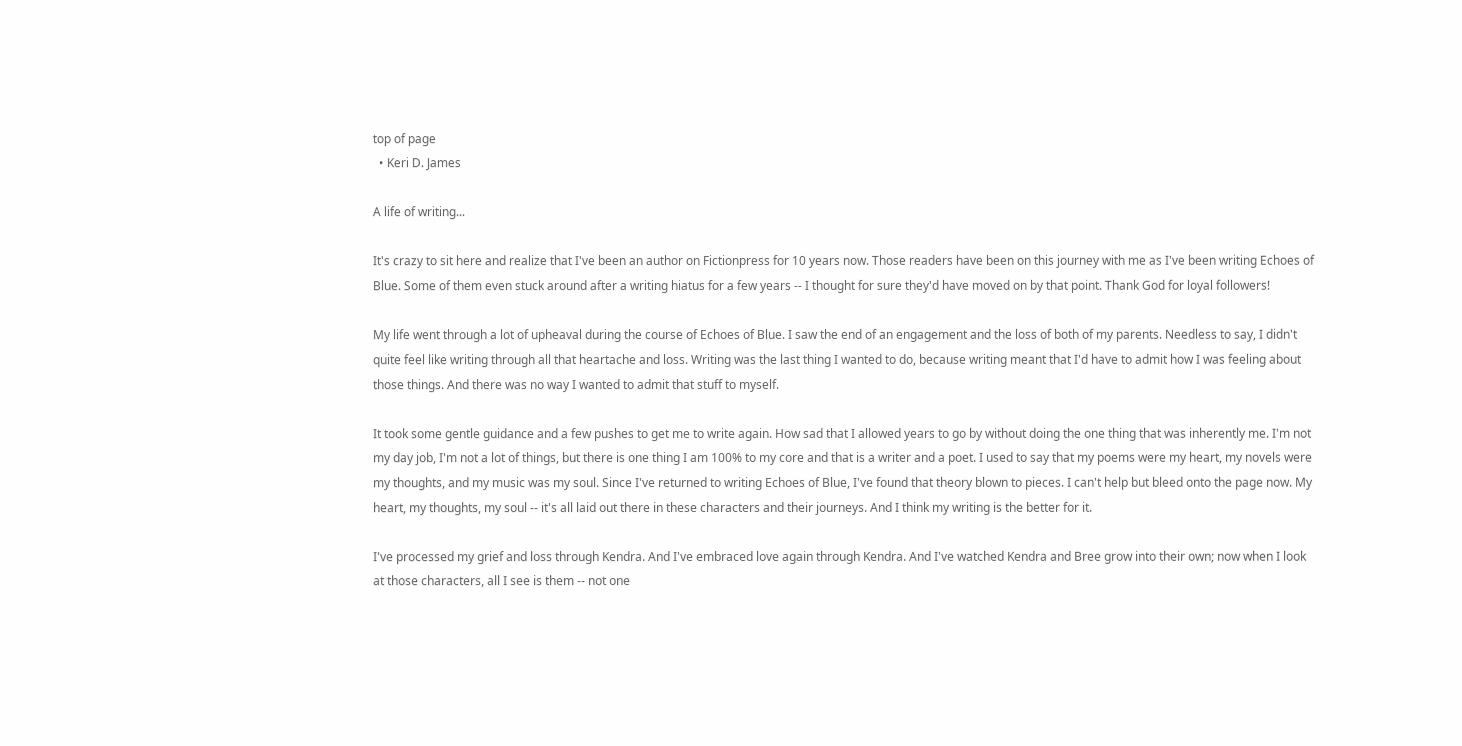top of page
  • Keri D. James

A life of writing...

It's crazy to sit here and realize that I've been an author on Fictionpress for 10 years now. Those readers have been on this journey with me as I've been writing Echoes of Blue. Some of them even stuck around after a writing hiatus for a few years -- I thought for sure they'd have moved on by that point. Thank God for loyal followers!

My life went through a lot of upheaval during the course of Echoes of Blue. I saw the end of an engagement and the loss of both of my parents. Needless to say, I didn't quite feel like writing through all that heartache and loss. Writing was the last thing I wanted to do, because writing meant that I'd have to admit how I was feeling about those things. And there was no way I wanted to admit that stuff to myself.

It took some gentle guidance and a few pushes to get me to write again. How sad that I allowed years to go by without doing the one thing that was inherently me. I'm not my day job, I'm not a lot of things, but there is one thing I am 100% to my core and that is a writer and a poet. I used to say that my poems were my heart, my novels were my thoughts, and my music was my soul. Since I've returned to writing Echoes of Blue, I've found that theory blown to pieces. I can't help but bleed onto the page now. My heart, my thoughts, my soul -- it's all laid out there in these characters and their journeys. And I think my writing is the better for it.

I've processed my grief and loss through Kendra. And I've embraced love again through Kendra. And I've watched Kendra and Bree grow into their own; now when I look at those characters, all I see is them -- not one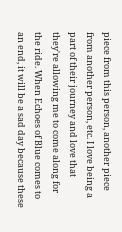piece from this person, another piece from another person, etc. I love being a part of their journey and love that they're allowing me to come along for the ride. When Echoes of Blue comes to an end, it will be a sad day because these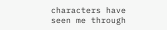characters have seen me through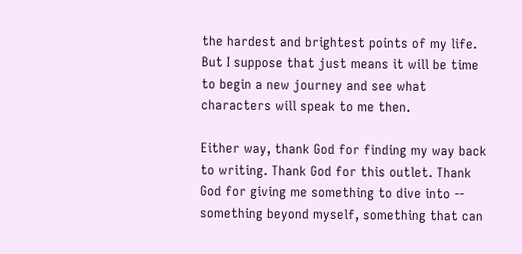the hardest and brightest points of my life. But I suppose that just means it will be time to begin a new journey and see what characters will speak to me then.

Either way, thank God for finding my way back to writing. Thank God for this outlet. Thank God for giving me something to dive into -- something beyond myself, something that can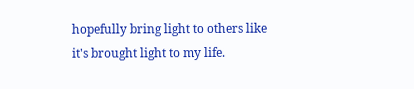hopefully bring light to others like it's brought light to my life.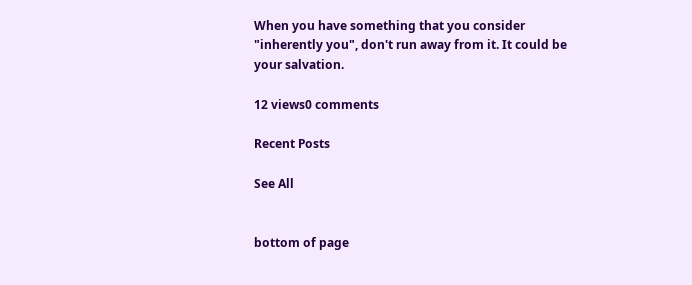When you have something that you consider "inherently you", don't run away from it. It could be your salvation.

12 views0 comments

Recent Posts

See All


bottom of page